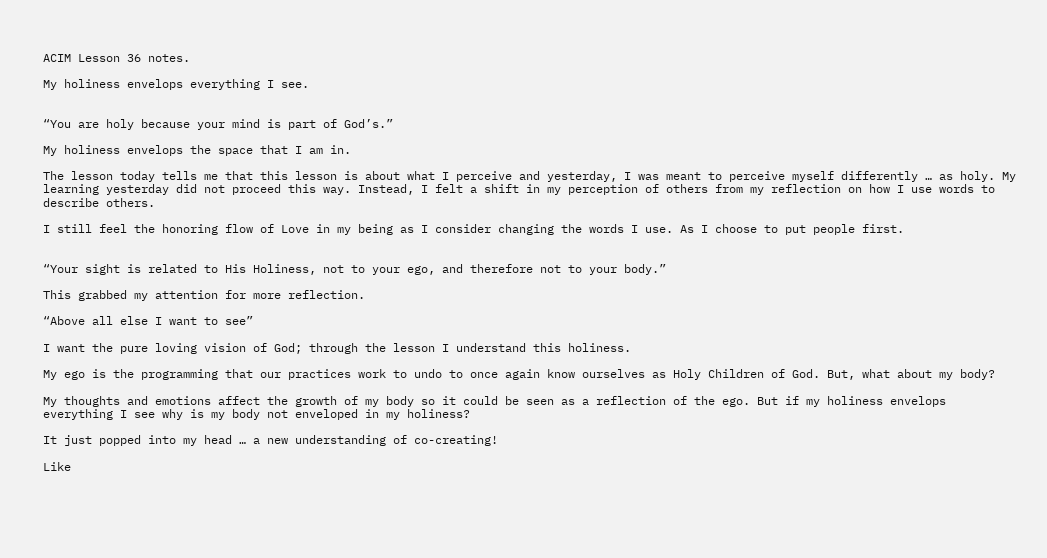ACIM Lesson 36 notes.

My holiness envelops everything I see.


“You are holy because your mind is part of God’s.”

My holiness envelops the space that I am in.

The lesson today tells me that this lesson is about what I perceive and yesterday, I was meant to perceive myself differently … as holy. My learning yesterday did not proceed this way. Instead, I felt a shift in my perception of others from my reflection on how I use words to describe others.

I still feel the honoring flow of Love in my being as I consider changing the words I use. As I choose to put people first.


“Your sight is related to His Holiness, not to your ego, and therefore not to your body.”

This grabbed my attention for more reflection.

“Above all else I want to see”

I want the pure loving vision of God; through the lesson I understand this holiness.

My ego is the programming that our practices work to undo to once again know ourselves as Holy Children of God. But, what about my body?

My thoughts and emotions affect the growth of my body so it could be seen as a reflection of the ego. But if my holiness envelops everything I see why is my body not enveloped in my holiness?

It just popped into my head … a new understanding of co-creating!

Like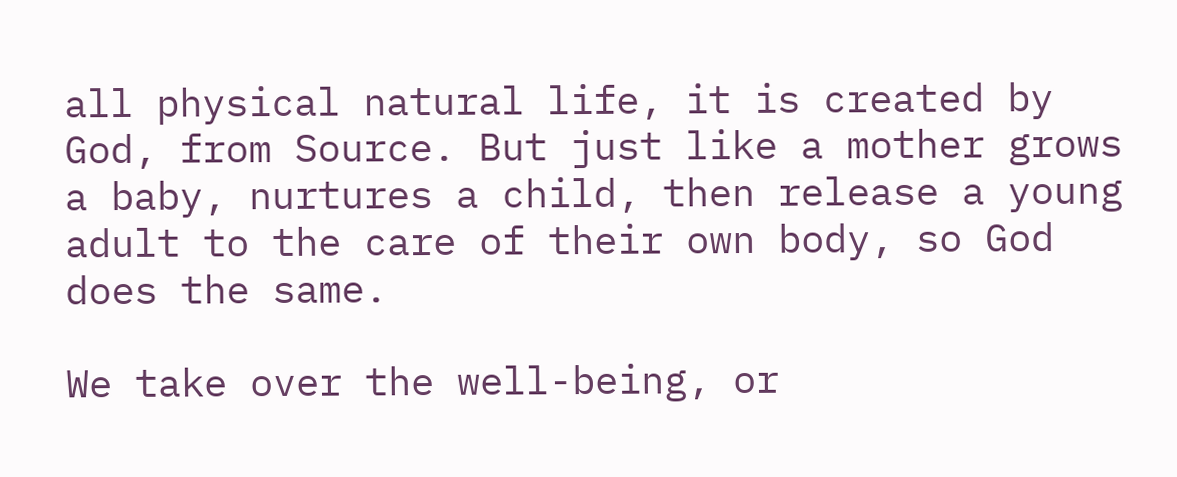all physical natural life, it is created by God, from Source. But just like a mother grows a baby, nurtures a child, then release a young adult to the care of their own body, so God does the same.

We take over the well-being, or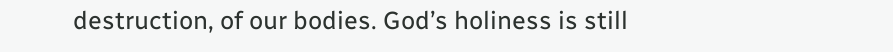destruction, of our bodies. God’s holiness is still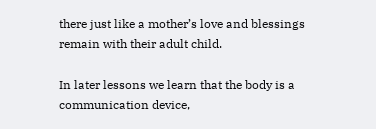there just like a mother’s love and blessings remain with their adult child.

In later lessons we learn that the body is a communication device,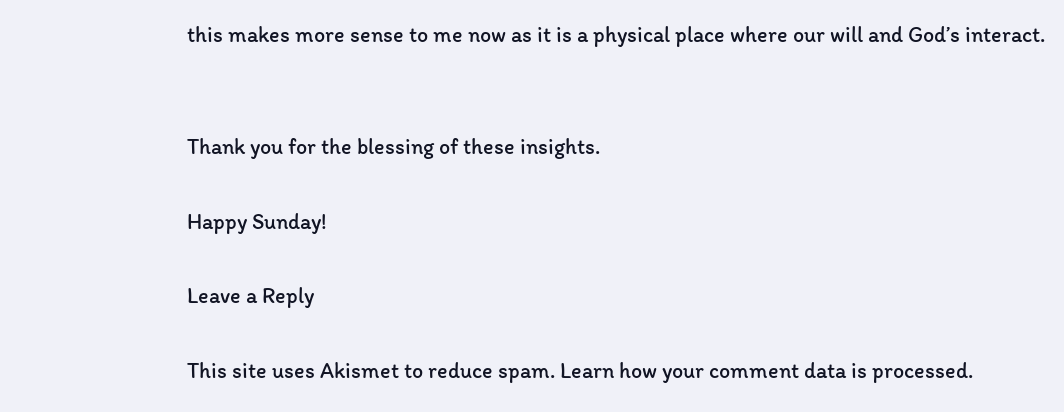this makes more sense to me now as it is a physical place where our will and God’s interact.


Thank you for the blessing of these insights.

Happy Sunday!

Leave a Reply

This site uses Akismet to reduce spam. Learn how your comment data is processed.